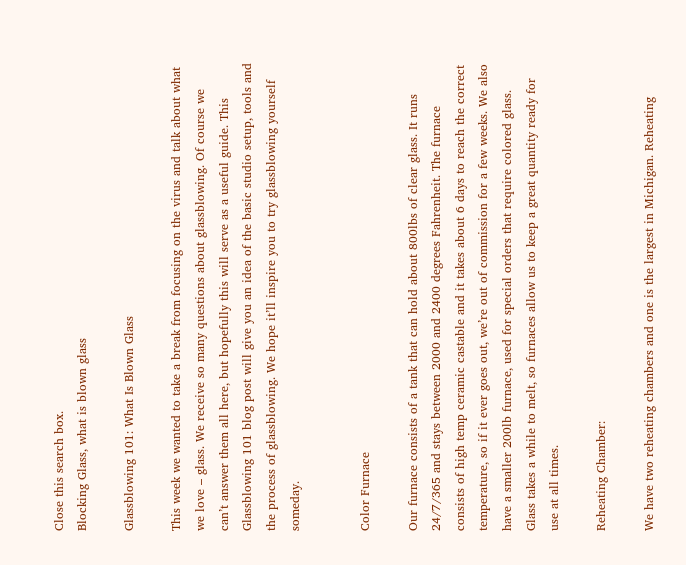Close this search box.
Blocking Glass, what is blown glass

Glassblowing 101: What Is Blown Glass

This week we wanted to take a break from focusing on the virus and talk about what we love – glass. We receive so many questions about glassblowing. Of course we can’t answer them all here, but hopefully this will serve as a useful guide. This Glassblowing 101 blog post will give you an idea of the basic studio setup, tools and the process of glassblowing. We hope it’ll inspire you to try glassblowing yourself someday.


Color Furnace

Our furnace consists of a tank that can hold about 800lbs of clear glass. It runs 24/7/365 and stays between 2000 and 2400 degrees Fahrenheit. The furnace consists of high temp ceramic castable and it takes about 6 days to reach the correct temperature, so if it ever goes out, we’re out of commission for a few weeks. We also have a smaller 200lb furnace, used for special orders that require colored glass. Glass takes a while to melt, so furnaces allow us to keep a great quantity ready for use at all times.

Reheating Chamber:

We have two reheating chambers and one is the largest in Michigan. Reheating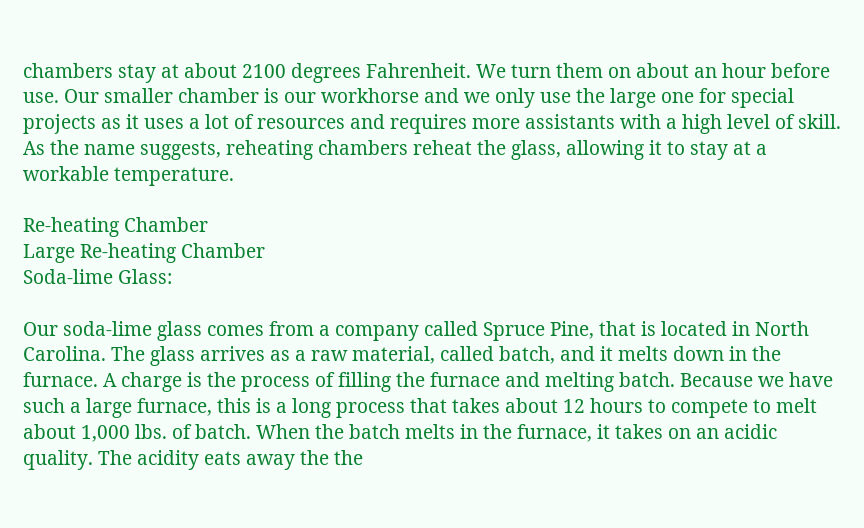chambers stay at about 2100 degrees Fahrenheit. We turn them on about an hour before use. Our smaller chamber is our workhorse and we only use the large one for special projects as it uses a lot of resources and requires more assistants with a high level of skill. As the name suggests, reheating chambers reheat the glass, allowing it to stay at a workable temperature.

Re-heating Chamber
Large Re-heating Chamber
Soda-lime Glass:

Our soda-lime glass comes from a company called Spruce Pine, that is located in North Carolina. The glass arrives as a raw material, called batch, and it melts down in the furnace. A charge is the process of filling the furnace and melting batch. Because we have such a large furnace, this is a long process that takes about 12 hours to compete to melt about 1,000 lbs. of batch. When the batch melts in the furnace, it takes on an acidic quality. The acidity eats away the the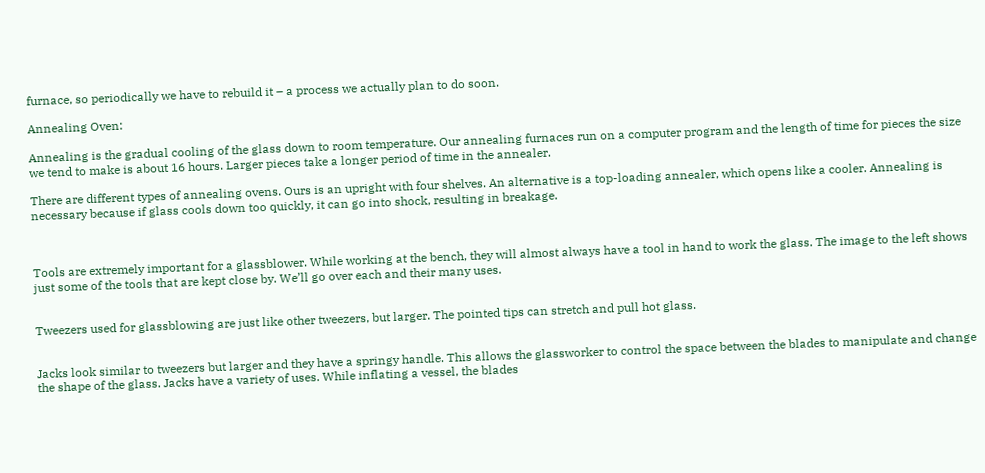furnace, so periodically we have to rebuild it – a process we actually plan to do soon.

Annealing Oven:

Annealing is the gradual cooling of the glass down to room temperature. Our annealing furnaces run on a computer program and the length of time for pieces the size we tend to make is about 16 hours. Larger pieces take a longer period of time in the annealer.

There are different types of annealing ovens. Ours is an upright with four shelves. An alternative is a top-loading annealer, which opens like a cooler. Annealing is necessary because if glass cools down too quickly, it can go into shock, resulting in breakage.



Tools are extremely important for a glassblower. While working at the bench, they will almost always have a tool in hand to work the glass. The image to the left shows just some of the tools that are kept close by. We’ll go over each and their many uses.


Tweezers used for glassblowing are just like other tweezers, but larger. The pointed tips can stretch and pull hot glass.


Jacks look similar to tweezers but larger and they have a springy handle. This allows the glassworker to control the space between the blades to manipulate and change the shape of the glass. Jacks have a variety of uses. While inflating a vessel, the blades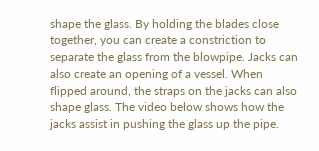shape the glass. By holding the blades close together, you can create a constriction to separate the glass from the blowpipe. Jacks can also create an opening of a vessel. When flipped around, the straps on the jacks can also shape glass. The video below shows how the jacks assist in pushing the glass up the pipe.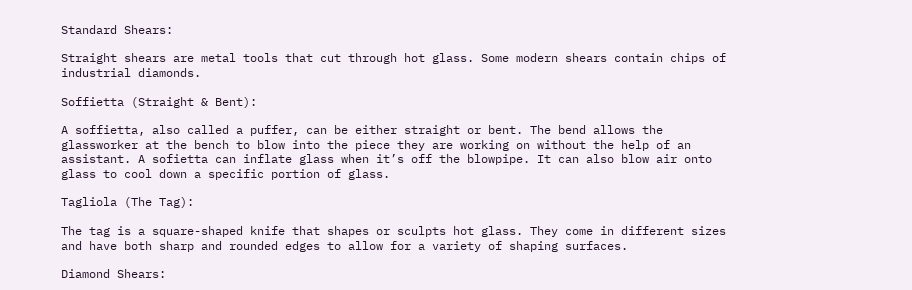Standard Shears:

Straight shears are metal tools that cut through hot glass. Some modern shears contain chips of industrial diamonds.

Soffietta (Straight & Bent):

A soffietta, also called a puffer, can be either straight or bent. The bend allows the glassworker at the bench to blow into the piece they are working on without the help of an assistant. A sofietta can inflate glass when it’s off the blowpipe. It can also blow air onto glass to cool down a specific portion of glass.

Tagliola (The Tag):

The tag is a square-shaped knife that shapes or sculpts hot glass. They come in different sizes and have both sharp and rounded edges to allow for a variety of shaping surfaces.

Diamond Shears: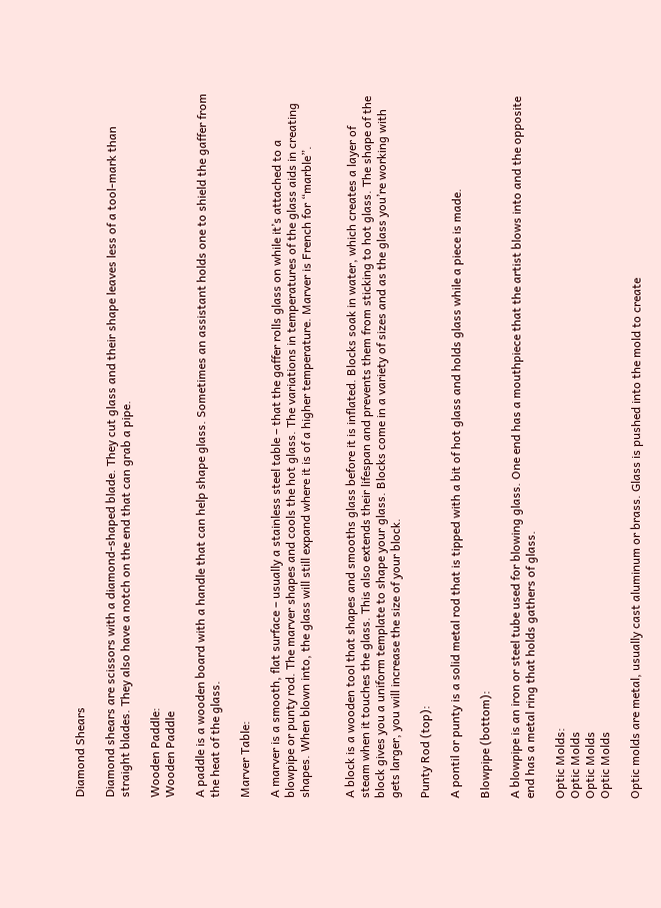Diamond Shears

Diamond shears are scissors with a diamond-shaped blade. They cut glass and their shape leaves less of a tool-mark than straight blades. They also have a notch on the end that can grab a pipe.

Wooden Paddle:
Wooden Paddle

A paddle is a wooden board with a handle that can help shape glass. Sometimes an assistant holds one to shield the gaffer from the heat of the glass.

Marver Table:

A marver is a smooth, flat surface – usually a stainless steel table – that the gaffer rolls glass on while it’s attached to a blowpipe or punty rod. The marver shapes and cools the hot glass. The variations in temperatures of the glass aids in creating shapes. When blown into, the glass will still expand where it is of a higher temperature. Marver is French for “marble”.


A block is a wooden tool that shapes and smooths glass before it is inflated. Blocks soak in water, which creates a layer of steam when it touches the glass. This also extends their lifespan and prevents them from sticking to hot glass. The shape of the block gives you a uniform template to shape your glass. Blocks come in a variety of sizes and as the glass you’re working with gets larger, you will increase the size of your block.

Punty Rod (top):

A pontil or punty is a solid metal rod that is tipped with a bit of hot glass and holds glass while a piece is made.

Blowpipe (bottom):

A blowpipe is an iron or steel tube used for blowing glass. One end has a mouthpiece that the artist blows into and the opposite end has a metal ring that holds gathers of glass.

Optic Molds:
Optic Molds
Optic Molds
Optic Molds

Optic molds are metal, usually cast aluminum or brass. Glass is pushed into the mold to create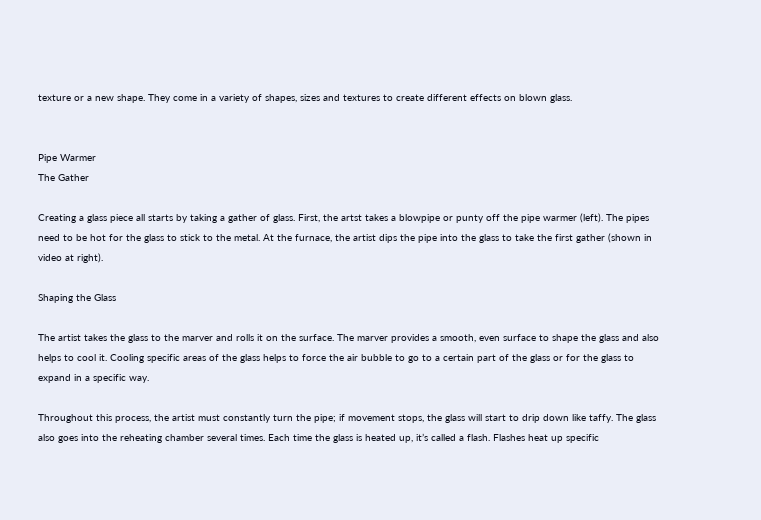texture or a new shape. They come in a variety of shapes, sizes and textures to create different effects on blown glass.


Pipe Warmer
The Gather

Creating a glass piece all starts by taking a gather of glass. First, the artst takes a blowpipe or punty off the pipe warmer (left). The pipes need to be hot for the glass to stick to the metal. At the furnace, the artist dips the pipe into the glass to take the first gather (shown in video at right).

Shaping the Glass

The artist takes the glass to the marver and rolls it on the surface. The marver provides a smooth, even surface to shape the glass and also helps to cool it. Cooling specific areas of the glass helps to force the air bubble to go to a certain part of the glass or for the glass to expand in a specific way.

Throughout this process, the artist must constantly turn the pipe; if movement stops, the glass will start to drip down like taffy. The glass also goes into the reheating chamber several times. Each time the glass is heated up, it’s called a flash. Flashes heat up specific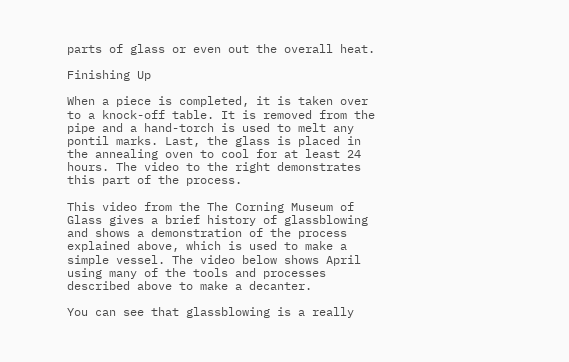parts of glass or even out the overall heat.

Finishing Up

When a piece is completed, it is taken over to a knock-off table. It is removed from the pipe and a hand-torch is used to melt any pontil marks. Last, the glass is placed in the annealing oven to cool for at least 24 hours. The video to the right demonstrates this part of the process.

This video from the The Corning Museum of Glass gives a brief history of glassblowing and shows a demonstration of the process explained above, which is used to make a simple vessel. The video below shows April using many of the tools and processes described above to make a decanter.

You can see that glassblowing is a really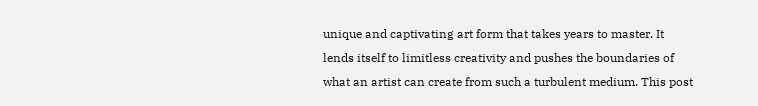unique and captivating art form that takes years to master. It lends itself to limitless creativity and pushes the boundaries of what an artist can create from such a turbulent medium. This post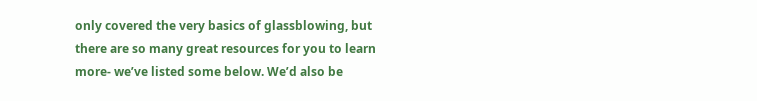only covered the very basics of glassblowing, but there are so many great resources for you to learn more- we’ve listed some below. We’d also be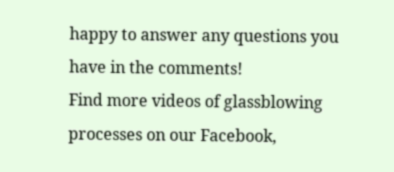happy to answer any questions you have in the comments!
Find more videos of glassblowing processes on our Facebook,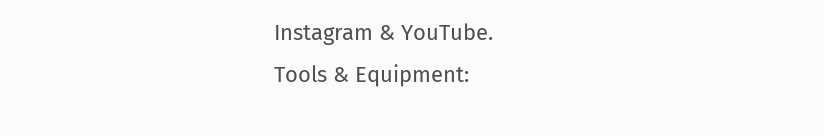Instagram & YouTube.
Tools & Equipment: